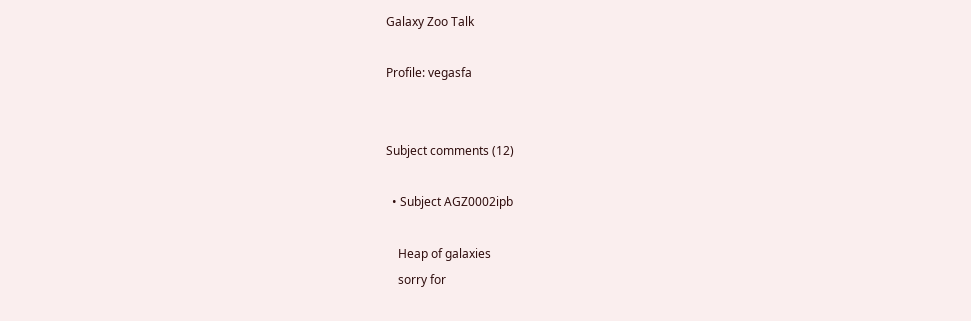Galaxy Zoo Talk

Profile: vegasfa


Subject comments (12)

  • Subject AGZ0002ipb

    Heap of galaxies
    sorry for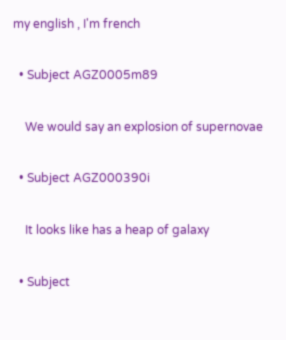my english , I'm french

  • Subject AGZ0005m89

    We would say an explosion of supernovae

  • Subject AGZ000390i

    It looks like has a heap of galaxy

  • Subject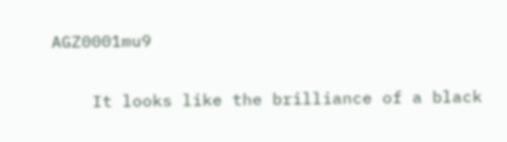AGZ0001mu9

    It looks like the brilliance of a black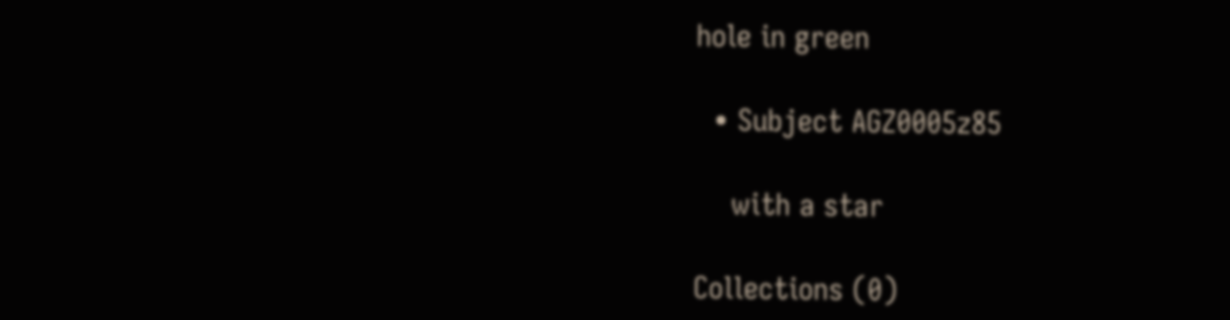hole in green

  • Subject AGZ0005z85

    with a star

Collections (0)